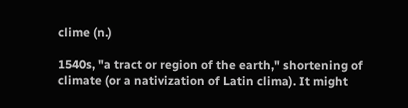clime (n.)

1540s, "a tract or region of the earth," shortening of climate (or a nativization of Latin clima). It might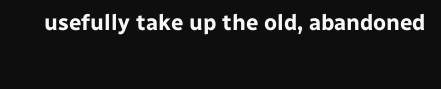usefully take up the old, abandoned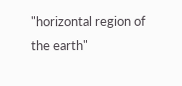"horizontal region of the earth"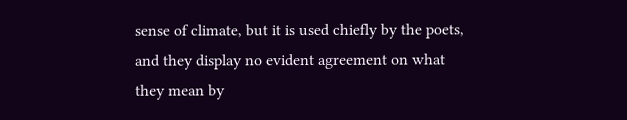sense of climate, but it is used chiefly by the poets, and they display no evident agreement on what they mean by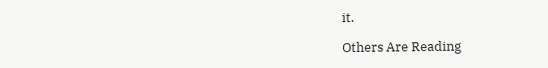it.

Others Are Reading